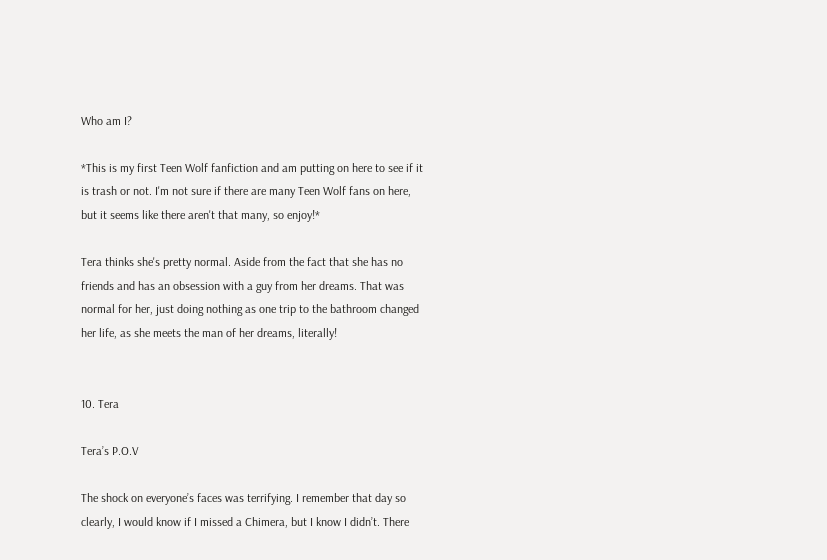Who am I?

*This is my first Teen Wolf fanfiction and am putting on here to see if it is trash or not. I'm not sure if there are many Teen Wolf fans on here, but it seems like there aren't that many, so enjoy!*

Tera thinks she's pretty normal. Aside from the fact that she has no friends and has an obsession with a guy from her dreams. That was normal for her, just doing nothing as one trip to the bathroom changed her life, as she meets the man of her dreams, literally!


10. Tera

Tera’s P.O.V

The shock on everyone’s faces was terrifying. I remember that day so clearly, I would know if I missed a Chimera, but I know I didn’t. There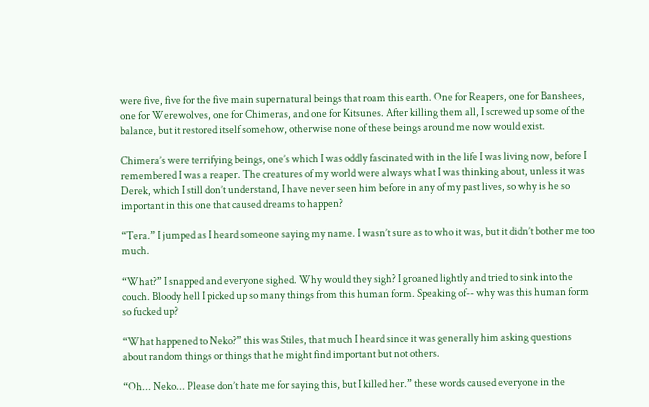were five, five for the five main supernatural beings that roam this earth. One for Reapers, one for Banshees, one for Werewolves, one for Chimeras, and one for Kitsunes. After killing them all, I screwed up some of the balance, but it restored itself somehow, otherwise none of these beings around me now would exist.

Chimera’s were terrifying beings, one’s which I was oddly fascinated with in the life I was living now, before I remembered I was a reaper. The creatures of my world were always what I was thinking about, unless it was Derek, which I still don’t understand, I have never seen him before in any of my past lives, so why is he so important in this one that caused dreams to happen?

“Tera.” I jumped as I heard someone saying my name. I wasn’t sure as to who it was, but it didn’t bother me too much.

“What?” I snapped and everyone sighed. Why would they sigh? I groaned lightly and tried to sink into the couch. Bloody hell I picked up so many things from this human form. Speaking of-- why was this human form so fucked up?

“What happened to Neko?” this was Stiles, that much I heard since it was generally him asking questions about random things or things that he might find important but not others.

“Oh... Neko... Please don’t hate me for saying this, but I killed her.” these words caused everyone in the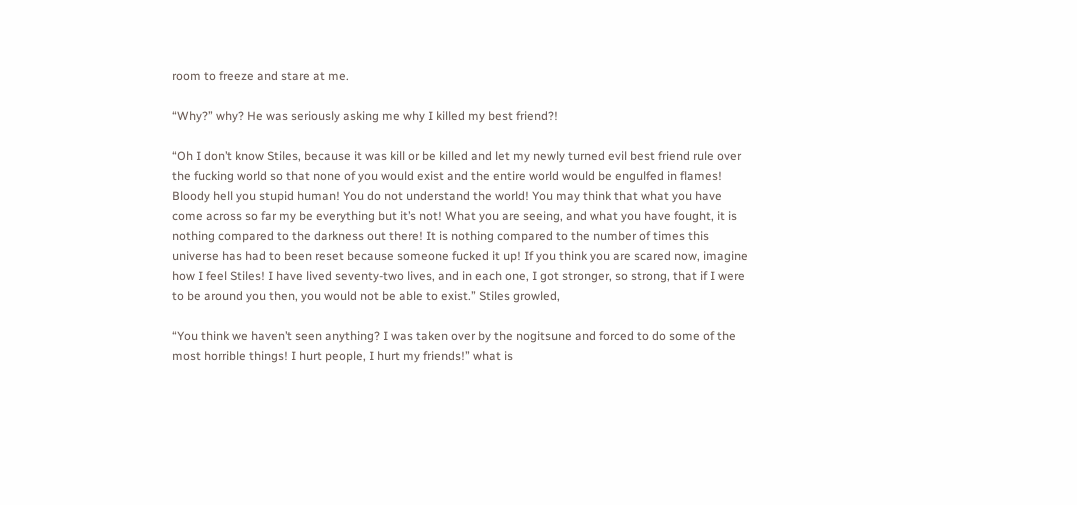room to freeze and stare at me.

“Why?” why? He was seriously asking me why I killed my best friend?!

“Oh I don’t know Stiles, because it was kill or be killed and let my newly turned evil best friend rule over the fucking world so that none of you would exist and the entire world would be engulfed in flames! Bloody hell you stupid human! You do not understand the world! You may think that what you have come across so far my be everything but it’s not! What you are seeing, and what you have fought, it is nothing compared to the darkness out there! It is nothing compared to the number of times this universe has had to been reset because someone fucked it up! If you think you are scared now, imagine how I feel Stiles! I have lived seventy-two lives, and in each one, I got stronger, so strong, that if I were to be around you then, you would not be able to exist.” Stiles growled,

“You think we haven’t seen anything? I was taken over by the nogitsune and forced to do some of the most horrible things! I hurt people, I hurt my friends!” what is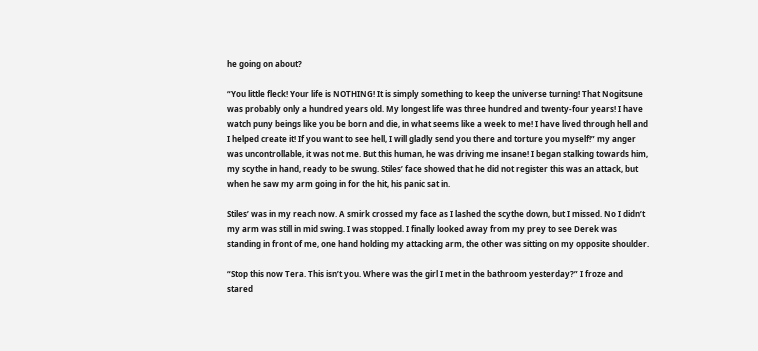he going on about?

“You little fleck! Your life is NOTHING! It is simply something to keep the universe turning! That Nogitsune was probably only a hundred years old. My longest life was three hundred and twenty-four years! I have watch puny beings like you be born and die, in what seems like a week to me! I have lived through hell and I helped create it! If you want to see hell, I will gladly send you there and torture you myself!” my anger was uncontrollable, it was not me. But this human, he was driving me insane! I began stalking towards him, my scythe in hand, ready to be swung. Stiles’ face showed that he did not register this was an attack, but when he saw my arm going in for the hit, his panic sat in.

Stiles’ was in my reach now. A smirk crossed my face as I lashed the scythe down, but I missed. No I didn’t my arm was still in mid swing. I was stopped. I finally looked away from my prey to see Derek was standing in front of me, one hand holding my attacking arm, the other was sitting on my opposite shoulder.

“Stop this now Tera. This isn’t you. Where was the girl I met in the bathroom yesterday?” I froze and stared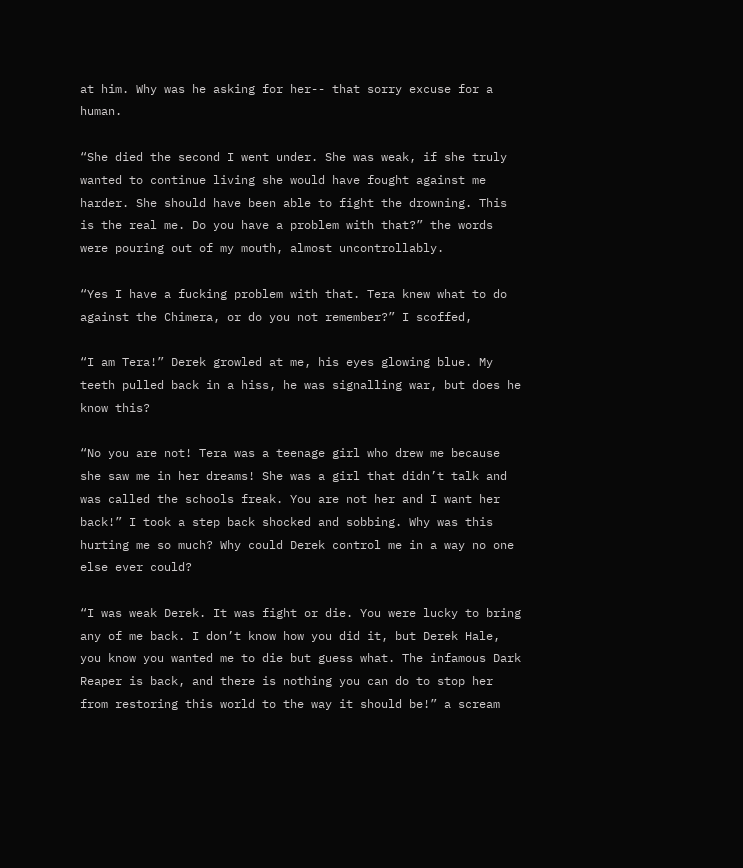at him. Why was he asking for her-- that sorry excuse for a human.

“She died the second I went under. She was weak, if she truly wanted to continue living she would have fought against me harder. She should have been able to fight the drowning. This is the real me. Do you have a problem with that?” the words were pouring out of my mouth, almost uncontrollably.

“Yes I have a fucking problem with that. Tera knew what to do against the Chimera, or do you not remember?” I scoffed,

“I am Tera!” Derek growled at me, his eyes glowing blue. My teeth pulled back in a hiss, he was signalling war, but does he know this?

“No you are not! Tera was a teenage girl who drew me because she saw me in her dreams! She was a girl that didn’t talk and was called the schools freak. You are not her and I want her back!” I took a step back shocked and sobbing. Why was this hurting me so much? Why could Derek control me in a way no one else ever could?

“I was weak Derek. It was fight or die. You were lucky to bring any of me back. I don’t know how you did it, but Derek Hale, you know you wanted me to die but guess what. The infamous Dark Reaper is back, and there is nothing you can do to stop her from restoring this world to the way it should be!” a scream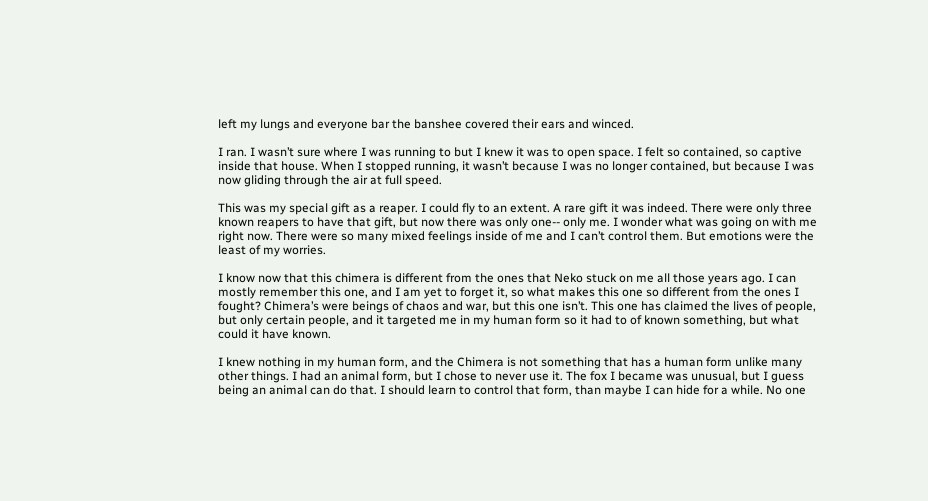left my lungs and everyone bar the banshee covered their ears and winced.

I ran. I wasn’t sure where I was running to but I knew it was to open space. I felt so contained, so captive inside that house. When I stopped running, it wasn’t because I was no longer contained, but because I was now gliding through the air at full speed.

This was my special gift as a reaper. I could fly to an extent. A rare gift it was indeed. There were only three known reapers to have that gift, but now there was only one-- only me. I wonder what was going on with me right now. There were so many mixed feelings inside of me and I can’t control them. But emotions were the least of my worries.

I know now that this chimera is different from the ones that Neko stuck on me all those years ago. I can mostly remember this one, and I am yet to forget it, so what makes this one so different from the ones I fought? Chimera’s were beings of chaos and war, but this one isn’t. This one has claimed the lives of people, but only certain people, and it targeted me in my human form so it had to of known something, but what could it have known.

I knew nothing in my human form, and the Chimera is not something that has a human form unlike many other things. I had an animal form, but I chose to never use it. The fox I became was unusual, but I guess being an animal can do that. I should learn to control that form, than maybe I can hide for a while. No one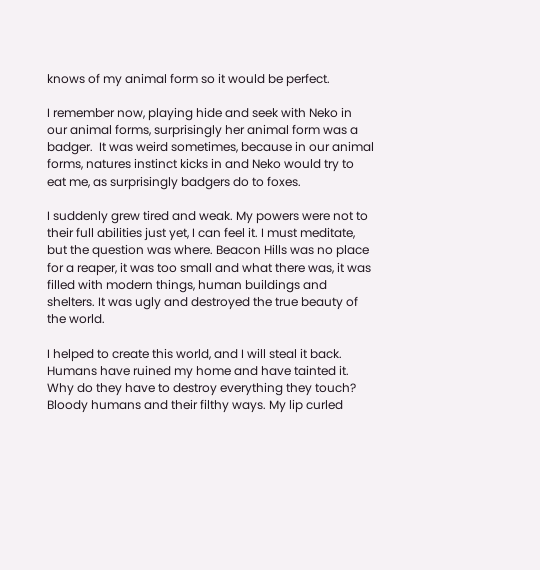knows of my animal form so it would be perfect.

I remember now, playing hide and seek with Neko in our animal forms, surprisingly her animal form was a badger.  It was weird sometimes, because in our animal forms, natures instinct kicks in and Neko would try to eat me, as surprisingly badgers do to foxes.

I suddenly grew tired and weak. My powers were not to their full abilities just yet, I can feel it. I must meditate,  but the question was where. Beacon Hills was no place for a reaper, it was too small and what there was, it was filled with modern things, human buildings and shelters. It was ugly and destroyed the true beauty of the world.

I helped to create this world, and I will steal it back. Humans have ruined my home and have tainted it. Why do they have to destroy everything they touch? Bloody humans and their filthy ways. My lip curled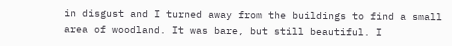in disgust and I turned away from the buildings to find a small area of woodland. It was bare, but still beautiful. I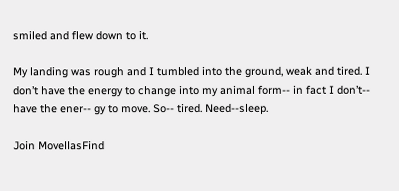smiled and flew down to it.

My landing was rough and I tumbled into the ground, weak and tired. I don’t have the energy to change into my animal form-- in fact I don’t-- have the ener-- gy to move. So-- tired. Need--sleep.

Join MovellasFind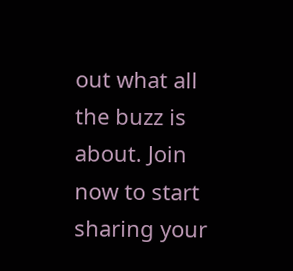out what all the buzz is about. Join now to start sharing your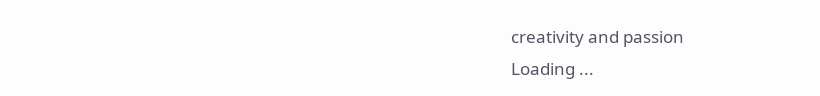creativity and passion
Loading ...